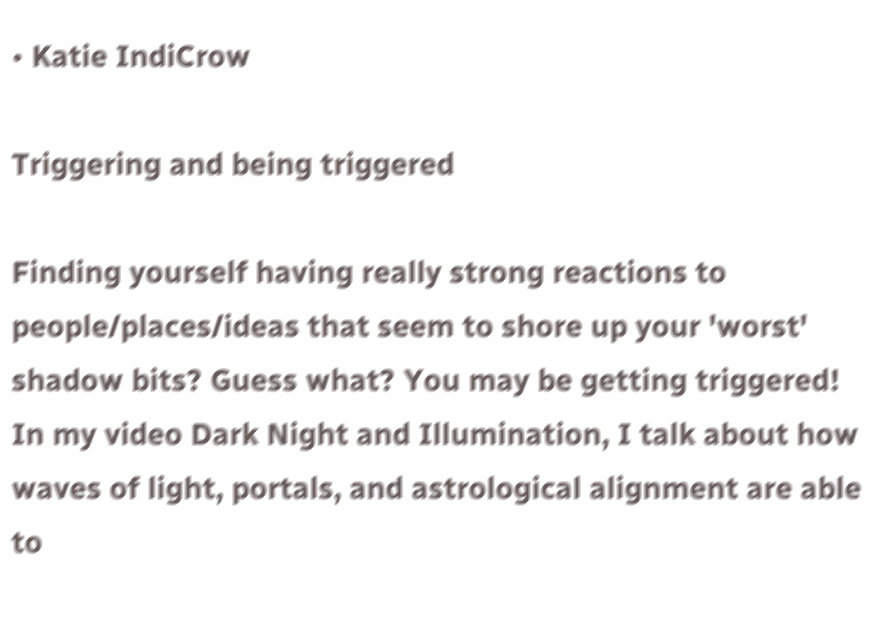• Katie IndiCrow

Triggering and being triggered

Finding yourself having really strong reactions to people/places/ideas that seem to shore up your 'worst' shadow bits? Guess what? You may be getting triggered! In my video Dark Night and Illumination, I talk about how waves of light, portals, and astrological alignment are able to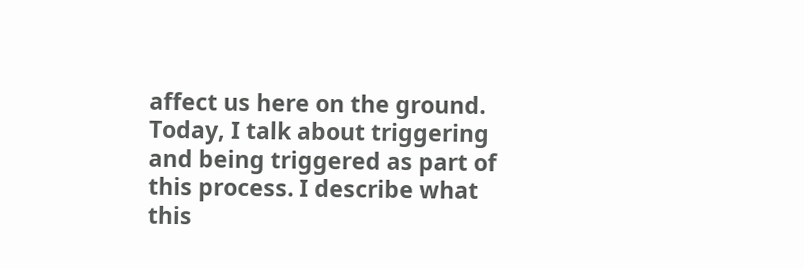affect us here on the ground. Today, I talk about triggering and being triggered as part of this process. I describe what this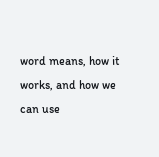word means, how it works, and how we can use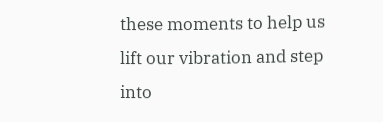these moments to help us lift our vibration and step into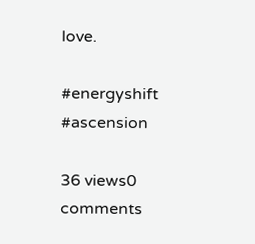love.

#energyshift #ascension

36 views0 comments